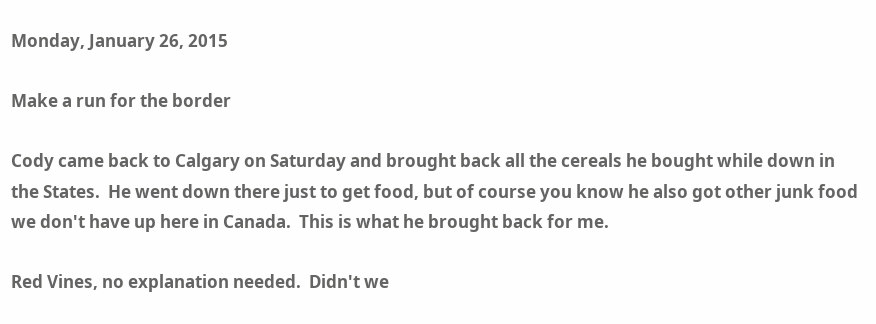Monday, January 26, 2015

Make a run for the border

Cody came back to Calgary on Saturday and brought back all the cereals he bought while down in the States.  He went down there just to get food, but of course you know he also got other junk food we don't have up here in Canada.  This is what he brought back for me.

Red Vines, no explanation needed.  Didn't we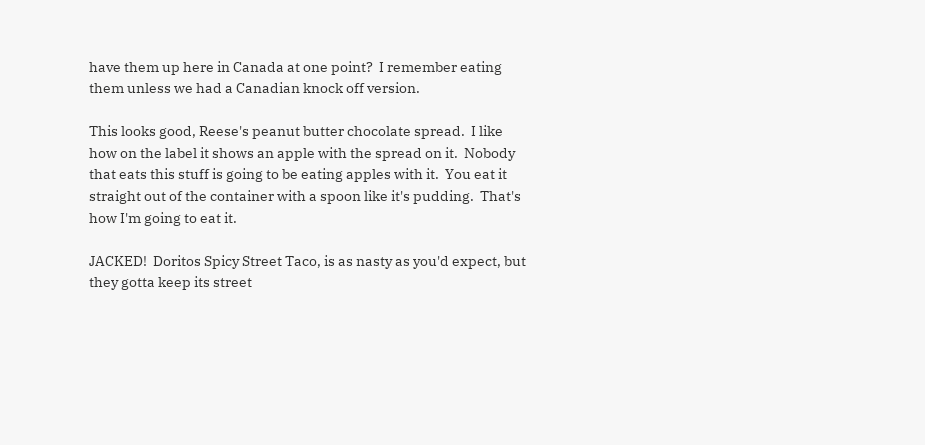have them up here in Canada at one point?  I remember eating them unless we had a Canadian knock off version.

This looks good, Reese's peanut butter chocolate spread.  I like how on the label it shows an apple with the spread on it.  Nobody that eats this stuff is going to be eating apples with it.  You eat it straight out of the container with a spoon like it's pudding.  That's how I'm going to eat it.

JACKED!  Doritos Spicy Street Taco, is as nasty as you'd expect, but they gotta keep its street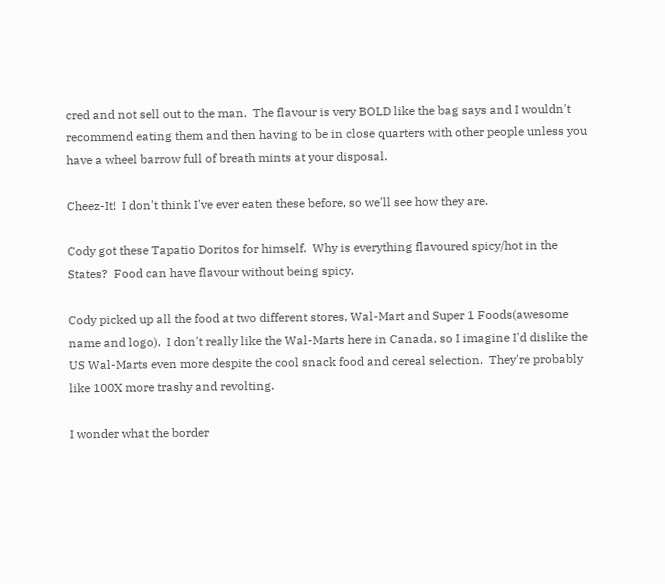cred and not sell out to the man.  The flavour is very BOLD like the bag says and I wouldn't recommend eating them and then having to be in close quarters with other people unless you have a wheel barrow full of breath mints at your disposal.

Cheez-It!  I don't think I've ever eaten these before, so we'll see how they are.

Cody got these Tapatio Doritos for himself.  Why is everything flavoured spicy/hot in the States?  Food can have flavour without being spicy.

Cody picked up all the food at two different stores, Wal-Mart and Super 1 Foods(awesome name and logo).  I don't really like the Wal-Marts here in Canada, so I imagine I'd dislike the US Wal-Marts even more despite the cool snack food and cereal selection.  They're probably like 100X more trashy and revolting.

I wonder what the border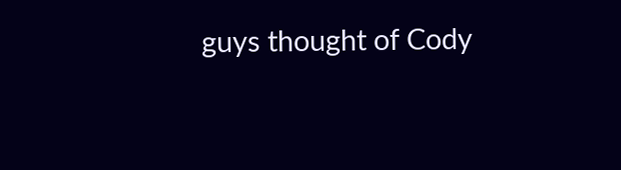guys thought of Cody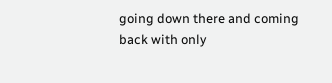going down there and coming back with only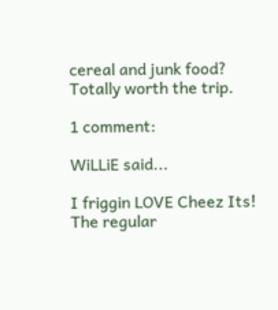cereal and junk food?  Totally worth the trip.

1 comment:

WiLLiE said...

I friggin LOVE Cheez Its! The regular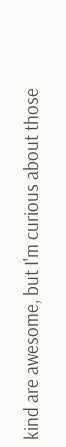kind are awesome, but I'm curious about those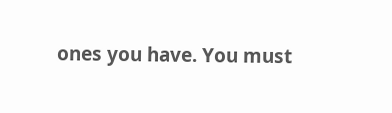ones you have. You must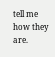tell me how they are.